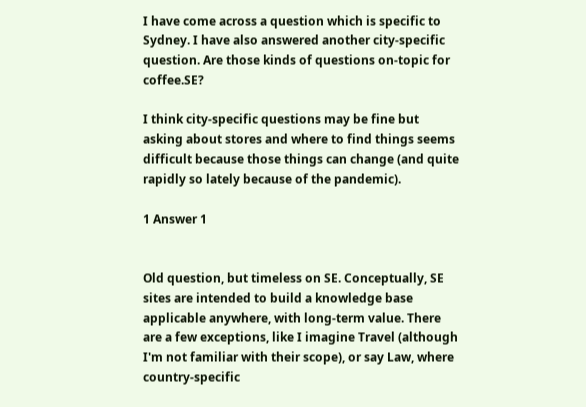I have come across a question which is specific to Sydney. I have also answered another city-specific question. Are those kinds of questions on-topic for coffee.SE?

I think city-specific questions may be fine but asking about stores and where to find things seems difficult because those things can change (and quite rapidly so lately because of the pandemic).

1 Answer 1


Old question, but timeless on SE. Conceptually, SE sites are intended to build a knowledge base applicable anywhere, with long-term value. There are a few exceptions, like I imagine Travel (although I'm not familiar with their scope), or say Law, where country-specific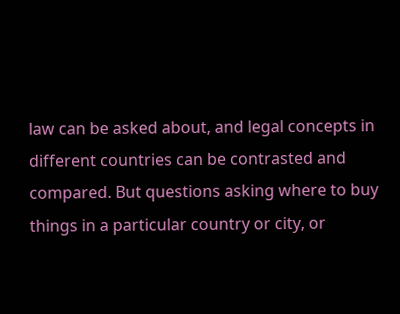law can be asked about, and legal concepts in different countries can be contrasted and compared. But questions asking where to buy things in a particular country or city, or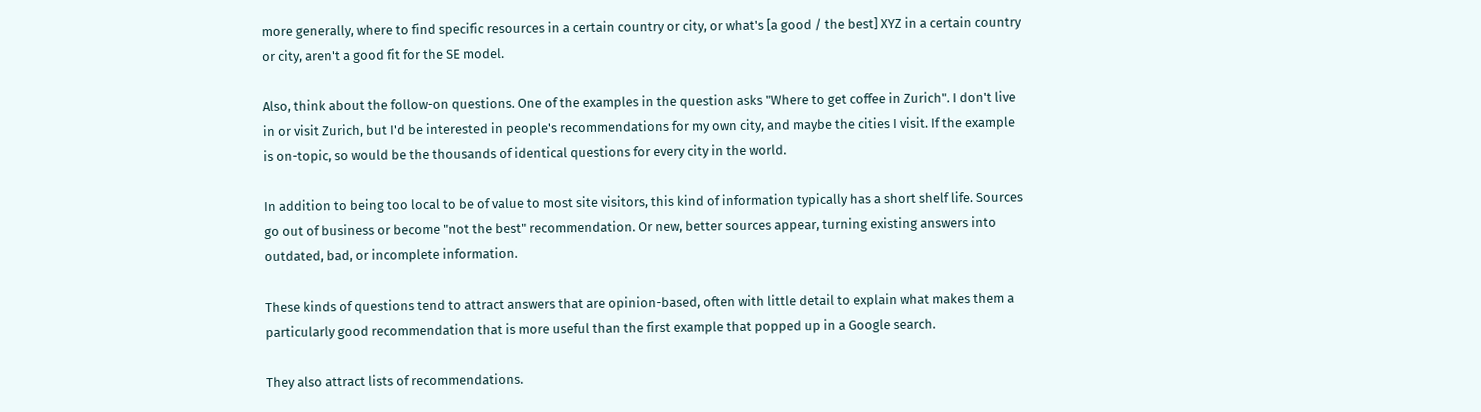more generally, where to find specific resources in a certain country or city, or what's [a good / the best] XYZ in a certain country or city, aren't a good fit for the SE model.

Also, think about the follow-on questions. One of the examples in the question asks "Where to get coffee in Zurich". I don't live in or visit Zurich, but I'd be interested in people's recommendations for my own city, and maybe the cities I visit. If the example is on-topic, so would be the thousands of identical questions for every city in the world.

In addition to being too local to be of value to most site visitors, this kind of information typically has a short shelf life. Sources go out of business or become "not the best" recommendation. Or new, better sources appear, turning existing answers into outdated, bad, or incomplete information.

These kinds of questions tend to attract answers that are opinion-based, often with little detail to explain what makes them a particularly good recommendation that is more useful than the first example that popped up in a Google search.

They also attract lists of recommendations.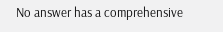No answer has a comprehensive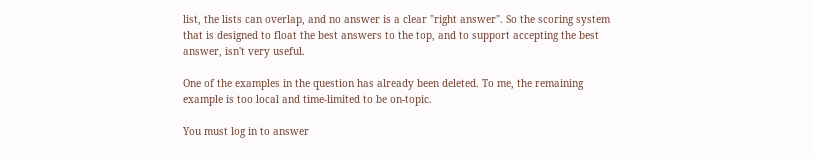list, the lists can overlap, and no answer is a clear "right answer". So the scoring system that is designed to float the best answers to the top, and to support accepting the best answer, isn't very useful.

One of the examples in the question has already been deleted. To me, the remaining example is too local and time-limited to be on-topic.

You must log in to answer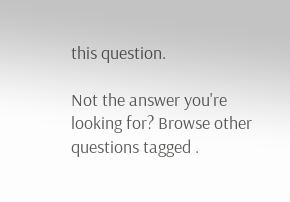this question.

Not the answer you're looking for? Browse other questions tagged .